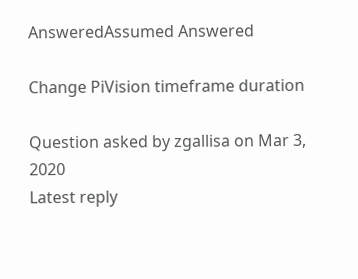AnsweredAssumed Answered

Change PiVision timeframe duration

Question asked by zgallisa on Mar 3, 2020
Latest reply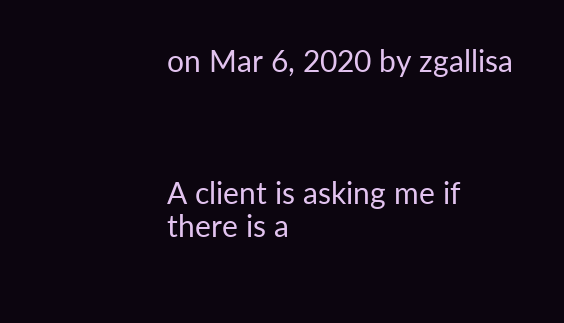on Mar 6, 2020 by zgallisa



A client is asking me if there is a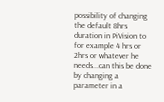possibility of changing the default 8hrs duration in PiVision to for example 4 hrs or 2hrs or whatever he needs...can this be done by changing a parameter in a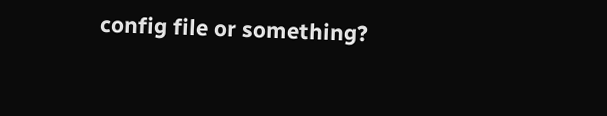config file or something?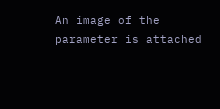An image of the parameter is attached